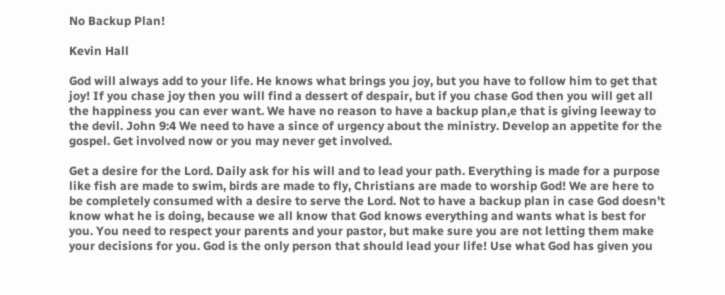No Backup Plan!

Kevin Hall

God will always add to your life. He knows what brings you joy, but you have to follow him to get that joy! If you chase joy then you will find a dessert of despair, but if you chase God then you will get all the happiness you can ever want. We have no reason to have a backup plan,e that is giving leeway to the devil. John 9:4 We need to have a since of urgency about the ministry. Develop an appetite for the gospel. Get involved now or you may never get involved.

Get a desire for the Lord. Daily ask for his will and to lead your path. Everything is made for a purpose like fish are made to swim, birds are made to fly, Christians are made to worship God! We are here to be completely consumed with a desire to serve the Lord. Not to have a backup plan in case God doesn’t know what he is doing, because we all know that God knows everything and wants what is best for you. You need to respect your parents and your pastor, but make sure you are not letting them make your decisions for you. God is the only person that should lead your life! Use what God has given you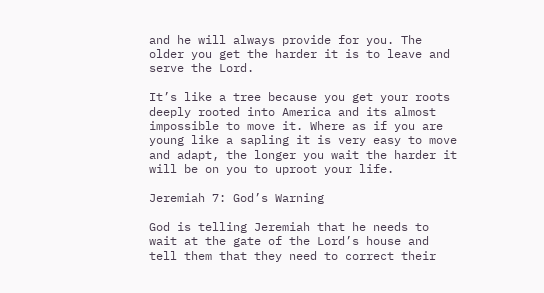and he will always provide for you. The older you get the harder it is to leave and serve the Lord.

It’s like a tree because you get your roots deeply rooted into America and its almost impossible to move it. Where as if you are young like a sapling it is very easy to move and adapt, the longer you wait the harder it will be on you to uproot your life.

Jeremiah 7: God’s Warning

God is telling Jeremiah that he needs to wait at the gate of the Lord’s house and tell them that they need to correct their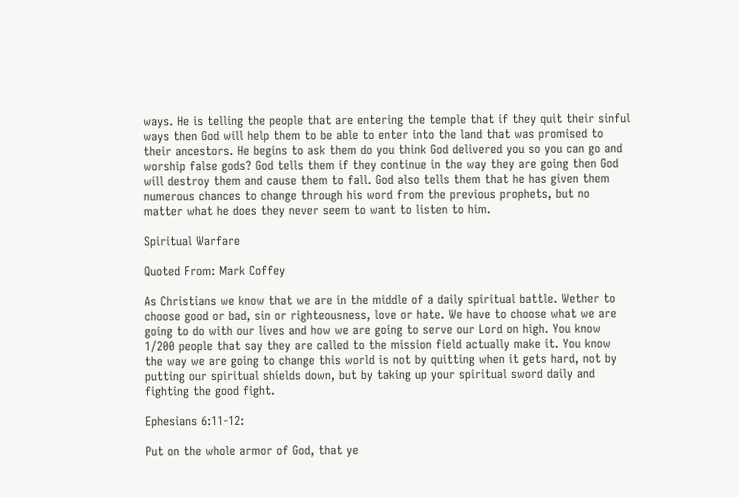ways. He is telling the people that are entering the temple that if they quit their sinful ways then God will help them to be able to enter into the land that was promised to their ancestors. He begins to ask them do you think God delivered you so you can go and worship false gods? God tells them if they continue in the way they are going then God will destroy them and cause them to fall. God also tells them that he has given them numerous chances to change through his word from the previous prophets, but no matter what he does they never seem to want to listen to him.

Spiritual Warfare

Quoted From: Mark Coffey

As Christians we know that we are in the middle of a daily spiritual battle. Wether to choose good or bad, sin or righteousness, love or hate. We have to choose what we are going to do with our lives and how we are going to serve our Lord on high. You know 1/200 people that say they are called to the mission field actually make it. You know the way we are going to change this world is not by quitting when it gets hard, not by putting our spiritual shields down, but by taking up your spiritual sword daily and fighting the good fight.

Ephesians 6:11-12:

Put on the whole armor of God, that ye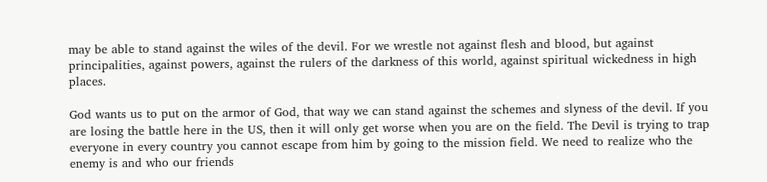may be able to stand against the wiles of the devil. For we wrestle not against flesh and blood, but against principalities, against powers, against the rulers of the darkness of this world, against spiritual wickedness in high places.

God wants us to put on the armor of God, that way we can stand against the schemes and slyness of the devil. If you are losing the battle here in the US, then it will only get worse when you are on the field. The Devil is trying to trap everyone in every country you cannot escape from him by going to the mission field. We need to realize who the enemy is and who our friends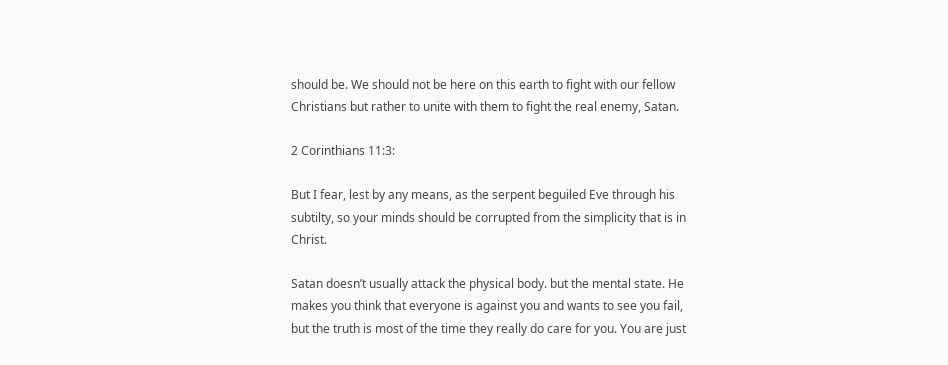should be. We should not be here on this earth to fight with our fellow Christians but rather to unite with them to fight the real enemy, Satan.

2 Corinthians 11:3:

But I fear, lest by any means, as the serpent beguiled Eve through his subtilty, so your minds should be corrupted from the simplicity that is in Christ.

Satan doesn’t usually attack the physical body. but the mental state. He makes you think that everyone is against you and wants to see you fail, but the truth is most of the time they really do care for you. You are just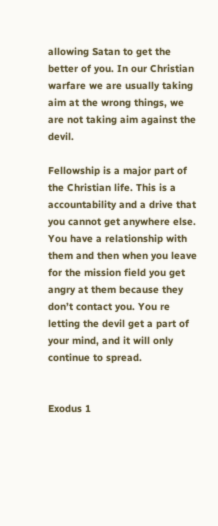allowing Satan to get the better of you. In our Christian warfare we are usually taking aim at the wrong things, we are not taking aim against the devil.

Fellowship is a major part of the Christian life. This is a accountability and a drive that you cannot get anywhere else. You have a relationship with them and then when you leave for the mission field you get angry at them because they don’t contact you. You re letting the devil get a part of your mind, and it will only continue to spread.


Exodus 1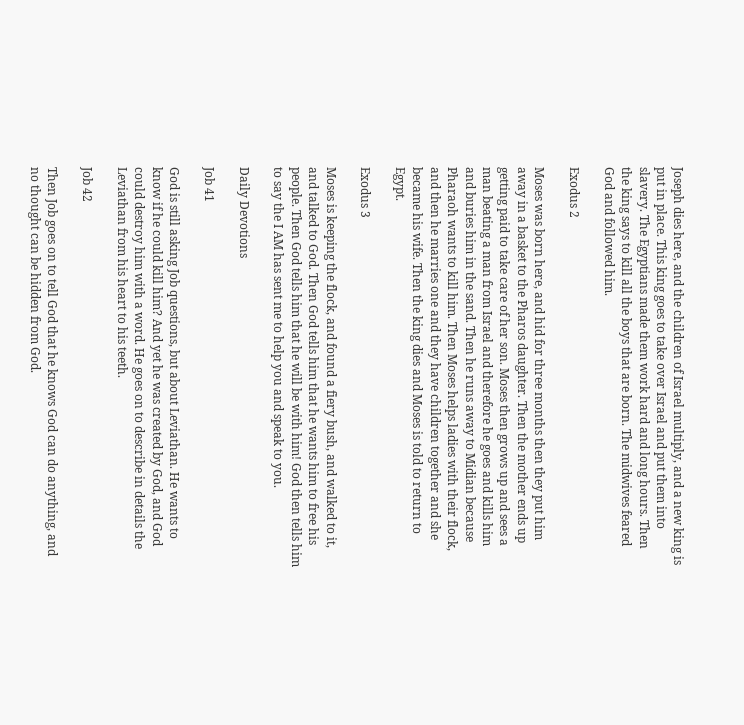Joseph dies here, and the children of Israel multiply, and a new king is put in place. This king goes to take over Israel and put them into slavery. The Egyptians made them work hard and long hours. Then the king says to kill all the boys that are born. The midwives feared God and followed him.

Exodus 2

Moses was born here, and hid for three months then they put him away in a basket to the Pharos daughter. Then the mother ends up getting paid to take care of her son. Moses then grows up and sees a man beating a man from Israel and therefore he goes and kills him and buries him in the sand. Then he runs away to Midian because Pharaoh wants to kill him. Then Moses helps ladies with their flock, and then he marries one and they have children together and she became his wife. Then the king dies and Moses is told to return to Egypt.

Exodus 3

Moses is keeping the flock, and found a fiery bush, and walked to it, and talked to God. Then God tells him that he wants him to free his people. Then God tells him that he will be with him! God then tells him to say the I AM has sent me to help you and speak to you.

Daily Devotions

Job 41

God is still asking Job questions, but about Leviathan. He wants to know if he could kill him? And yet he was created by God, and God could destroy him with a word. He goes on to describe in details the Leviathan from his heart to his teeth.

Job 42

Then Job goes on to tell God that he knows God can do anything, and no thought can be hidden from God.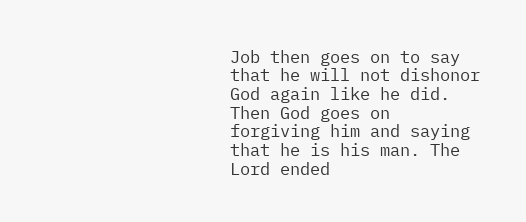Job then goes on to say that he will not dishonor God again like he did. Then God goes on forgiving him and saying that he is his man. The Lord ended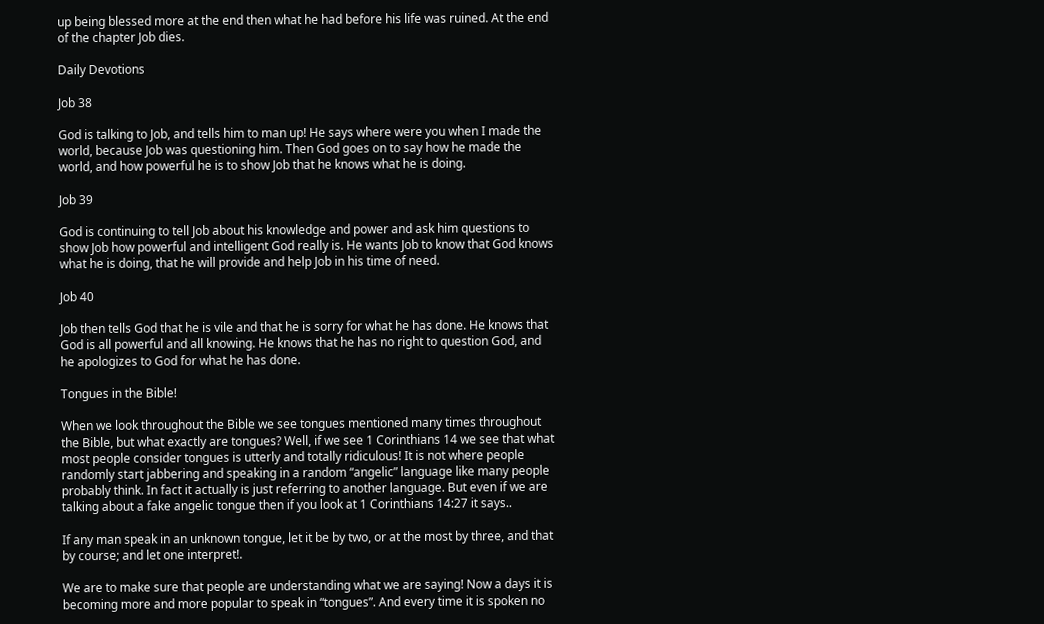up being blessed more at the end then what he had before his life was ruined. At the end of the chapter Job dies.

Daily Devotions

Job 38

God is talking to Job, and tells him to man up! He says where were you when I made the world, because Job was questioning him. Then God goes on to say how he made the world, and how powerful he is to show Job that he knows what he is doing.

Job 39

God is continuing to tell Job about his knowledge and power and ask him questions to show Job how powerful and intelligent God really is. He wants Job to know that God knows what he is doing, that he will provide and help Job in his time of need.

Job 40

Job then tells God that he is vile and that he is sorry for what he has done. He knows that God is all powerful and all knowing. He knows that he has no right to question God, and he apologizes to God for what he has done.

Tongues in the Bible!

When we look throughout the Bible we see tongues mentioned many times throughout the Bible, but what exactly are tongues? Well, if we see 1 Corinthians 14 we see that what most people consider tongues is utterly and totally ridiculous! It is not where people randomly start jabbering and speaking in a random “angelic” language like many people probably think. In fact it actually is just referring to another language. But even if we are talking about a fake angelic tongue then if you look at 1 Corinthians 14:27 it says..

If any man speak in an unknown tongue, let it be by two, or at the most by three, and that by course; and let one interpret!.

We are to make sure that people are understanding what we are saying! Now a days it is becoming more and more popular to speak in “tongues”. And every time it is spoken no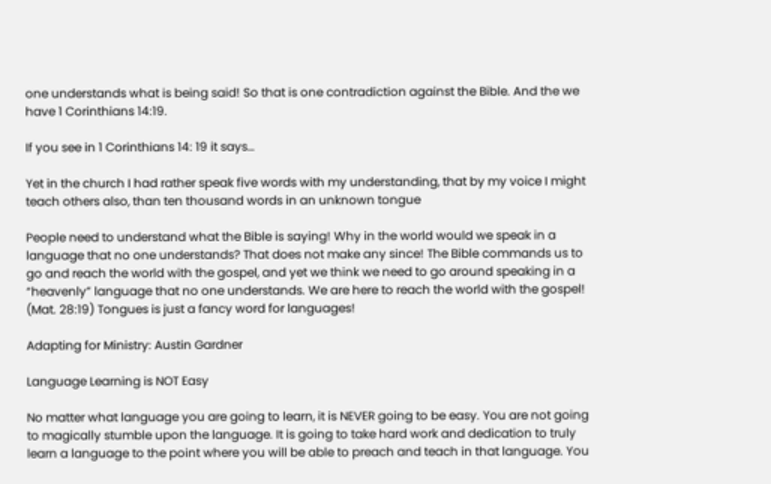one understands what is being said! So that is one contradiction against the Bible. And the we have 1 Corinthians 14:19.

If you see in 1 Corinthians 14: 19 it says…

Yet in the church I had rather speak five words with my understanding, that by my voice I might teach others also, than ten thousand words in an unknown tongue

People need to understand what the Bible is saying! Why in the world would we speak in a language that no one understands? That does not make any since! The Bible commands us to go and reach the world with the gospel, and yet we think we need to go around speaking in a “heavenly” language that no one understands. We are here to reach the world with the gospel! (Mat. 28:19) Tongues is just a fancy word for languages!

Adapting for Ministry: Austin Gardner

Language Learning is NOT Easy

No matter what language you are going to learn, it is NEVER going to be easy. You are not going to magically stumble upon the language. It is going to take hard work and dedication to truly learn a language to the point where you will be able to preach and teach in that language. You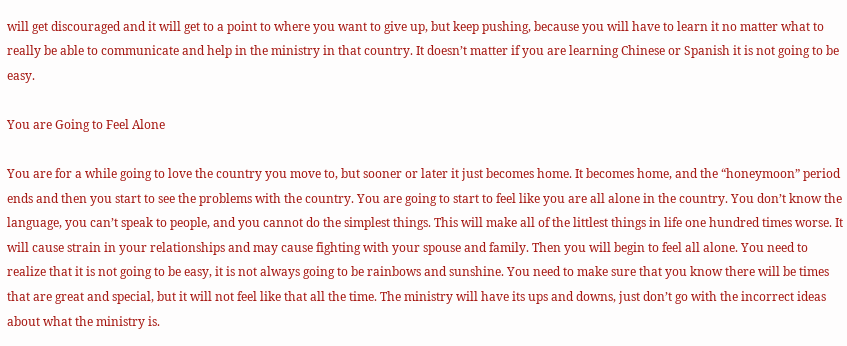will get discouraged and it will get to a point to where you want to give up, but keep pushing, because you will have to learn it no matter what to really be able to communicate and help in the ministry in that country. It doesn’t matter if you are learning Chinese or Spanish it is not going to be easy.

You are Going to Feel Alone

You are for a while going to love the country you move to, but sooner or later it just becomes home. It becomes home, and the “honeymoon” period ends and then you start to see the problems with the country. You are going to start to feel like you are all alone in the country. You don’t know the language, you can’t speak to people, and you cannot do the simplest things. This will make all of the littlest things in life one hundred times worse. It will cause strain in your relationships and may cause fighting with your spouse and family. Then you will begin to feel all alone. You need to realize that it is not going to be easy, it is not always going to be rainbows and sunshine. You need to make sure that you know there will be times that are great and special, but it will not feel like that all the time. The ministry will have its ups and downs, just don’t go with the incorrect ideas about what the ministry is.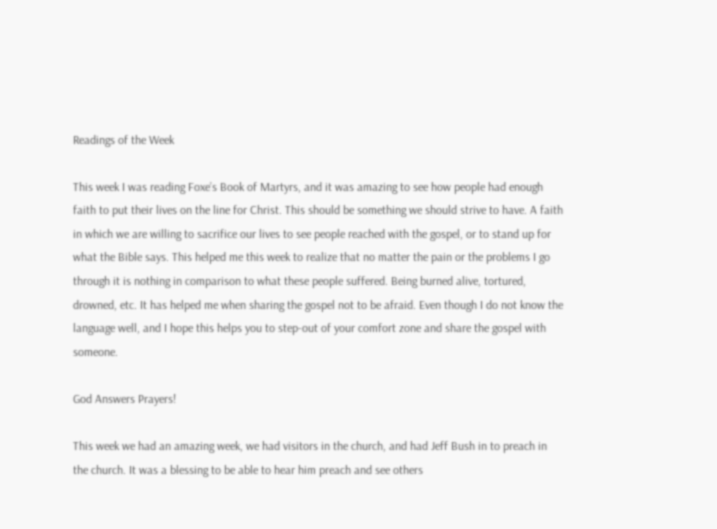Readings of the Week

This week I was reading Foxe’s Book of Martyrs, and it was amazing to see how people had enough faith to put their lives on the line for Christ. This should be something we should strive to have. A faith in which we are willing to sacrifice our lives to see people reached with the gospel, or to stand up for what the Bible says. This helped me this week to realize that no matter the pain or the problems I go through it is nothing in comparison to what these people suffered. Being burned alive, tortured, drowned, etc. It has helped me when sharing the gospel not to be afraid. Even though I do not know the language well, and I hope this helps you to step-out of your comfort zone and share the gospel with someone.

God Answers Prayers!

This week we had an amazing week, we had visitors in the church, and had Jeff Bush in to preach in the church. It was a blessing to be able to hear him preach and see others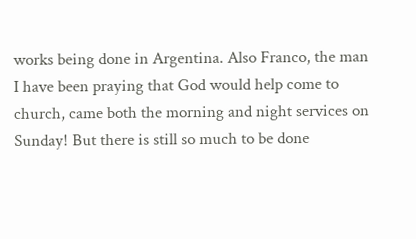works being done in Argentina. Also Franco, the man I have been praying that God would help come to church, came both the morning and night services on Sunday! But there is still so much to be done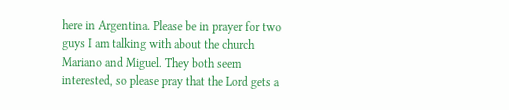here in Argentina. Please be in prayer for two guys I am talking with about the church Mariano and Miguel. They both seem interested, so please pray that the Lord gets a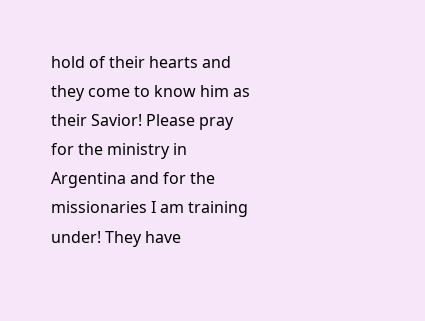hold of their hearts and they come to know him as their Savior! Please pray for the ministry in Argentina and for the missionaries I am training under! They have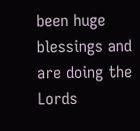been huge blessings and are doing the Lords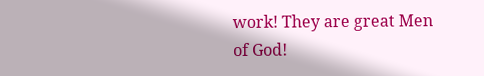work! They are great Men of God!